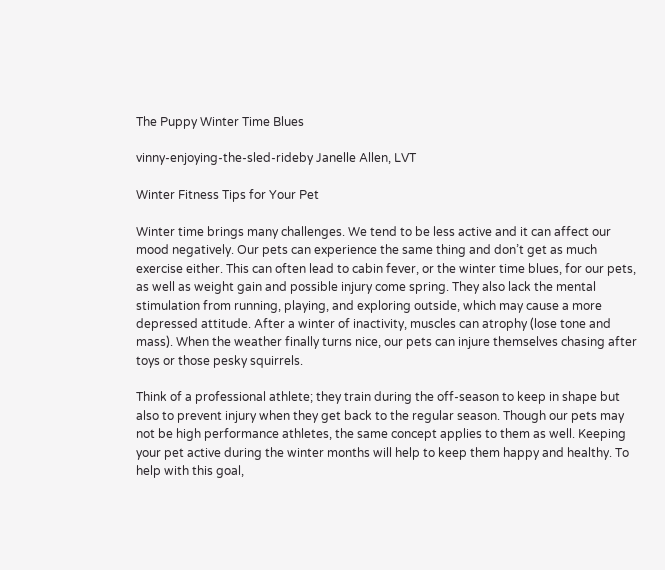The Puppy Winter Time Blues

vinny-enjoying-the-sled-rideby Janelle Allen, LVT

Winter Fitness Tips for Your Pet

Winter time brings many challenges. We tend to be less active and it can affect our mood negatively. Our pets can experience the same thing and don’t get as much exercise either. This can often lead to cabin fever, or the winter time blues, for our pets, as well as weight gain and possible injury come spring. They also lack the mental stimulation from running, playing, and exploring outside, which may cause a more depressed attitude. After a winter of inactivity, muscles can atrophy (lose tone and mass). When the weather finally turns nice, our pets can injure themselves chasing after toys or those pesky squirrels.

Think of a professional athlete; they train during the off-season to keep in shape but also to prevent injury when they get back to the regular season. Though our pets may not be high performance athletes, the same concept applies to them as well. Keeping your pet active during the winter months will help to keep them happy and healthy. To help with this goal,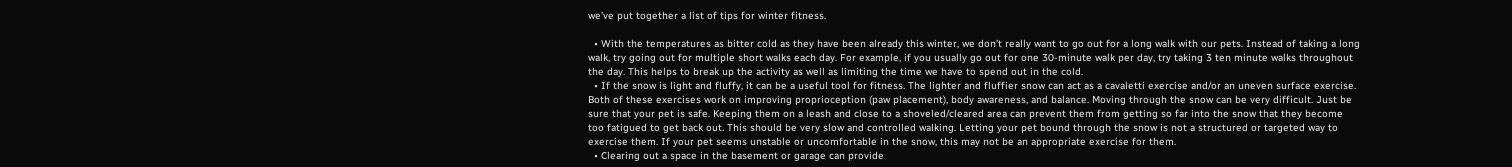we’ve put together a list of tips for winter fitness.

  • With the temperatures as bitter cold as they have been already this winter, we don’t really want to go out for a long walk with our pets. Instead of taking a long walk, try going out for multiple short walks each day. For example, if you usually go out for one 30-minute walk per day, try taking 3 ten minute walks throughout the day. This helps to break up the activity as well as limiting the time we have to spend out in the cold.
  • If the snow is light and fluffy, it can be a useful tool for fitness. The lighter and fluffier snow can act as a cavaletti exercise and/or an uneven surface exercise. Both of these exercises work on improving proprioception (paw placement), body awareness, and balance. Moving through the snow can be very difficult. Just be sure that your pet is safe. Keeping them on a leash and close to a shoveled/cleared area can prevent them from getting so far into the snow that they become too fatigued to get back out. This should be very slow and controlled walking. Letting your pet bound through the snow is not a structured or targeted way to exercise them. If your pet seems unstable or uncomfortable in the snow, this may not be an appropriate exercise for them.
  • Clearing out a space in the basement or garage can provide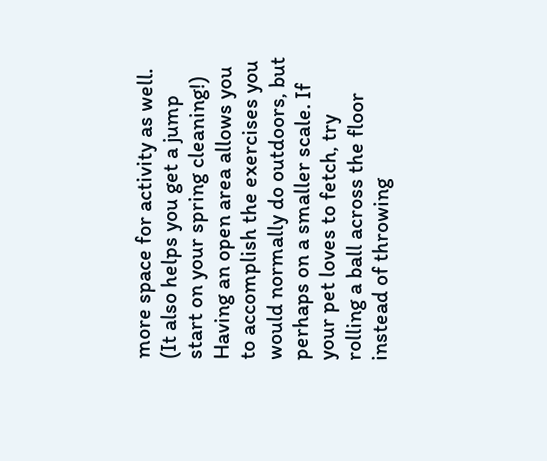more space for activity as well. (It also helps you get a jump start on your spring cleaning!) Having an open area allows you to accomplish the exercises you would normally do outdoors, but perhaps on a smaller scale. If your pet loves to fetch, try rolling a ball across the floor instead of throwing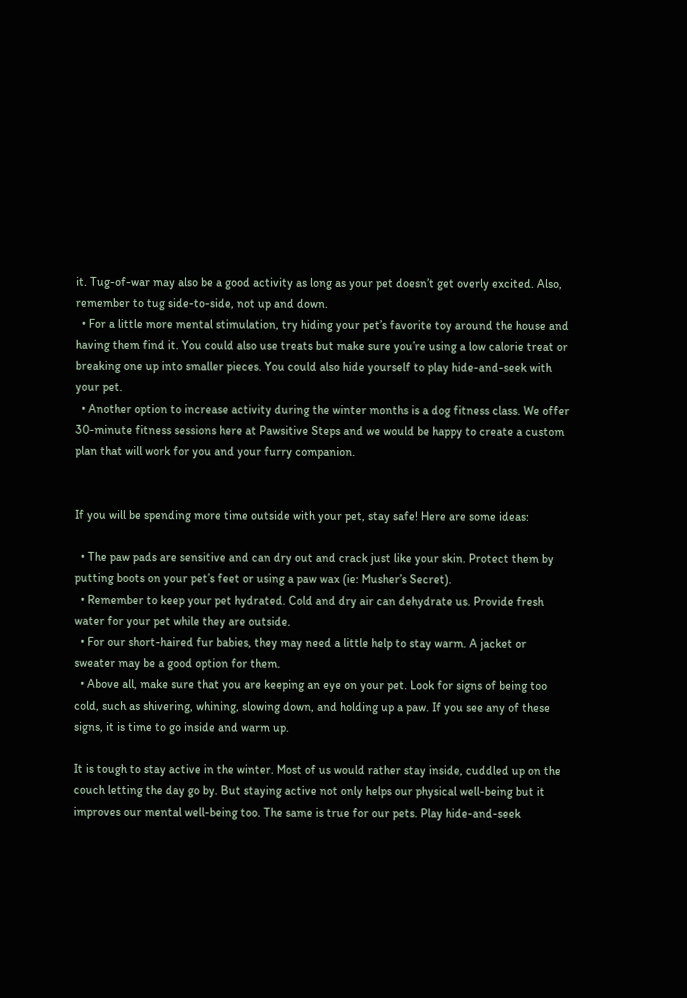it. Tug-of-war may also be a good activity as long as your pet doesn’t get overly excited. Also, remember to tug side-to-side, not up and down.
  • For a little more mental stimulation, try hiding your pet’s favorite toy around the house and having them find it. You could also use treats but make sure you’re using a low calorie treat or breaking one up into smaller pieces. You could also hide yourself to play hide-and-seek with your pet.
  • Another option to increase activity during the winter months is a dog fitness class. We offer 30-minute fitness sessions here at Pawsitive Steps and we would be happy to create a custom plan that will work for you and your furry companion.


If you will be spending more time outside with your pet, stay safe! Here are some ideas:

  • The paw pads are sensitive and can dry out and crack just like your skin. Protect them by putting boots on your pet’s feet or using a paw wax (ie: Musher’s Secret).
  • Remember to keep your pet hydrated. Cold and dry air can dehydrate us. Provide fresh water for your pet while they are outside.
  • For our short-haired fur babies, they may need a little help to stay warm. A jacket or sweater may be a good option for them.
  • Above all, make sure that you are keeping an eye on your pet. Look for signs of being too cold, such as shivering, whining, slowing down, and holding up a paw. If you see any of these signs, it is time to go inside and warm up.

It is tough to stay active in the winter. Most of us would rather stay inside, cuddled up on the couch letting the day go by. But staying active not only helps our physical well-being but it improves our mental well-being too. The same is true for our pets. Play hide-and-seek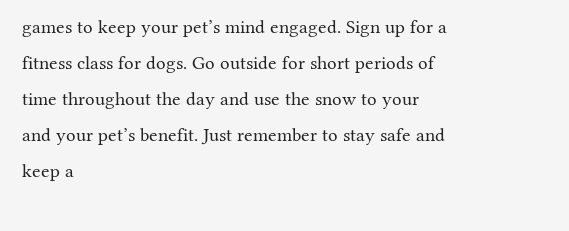games to keep your pet’s mind engaged. Sign up for a fitness class for dogs. Go outside for short periods of time throughout the day and use the snow to your and your pet’s benefit. Just remember to stay safe and keep a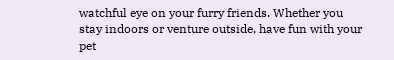watchful eye on your furry friends. Whether you stay indoors or venture outside, have fun with your pet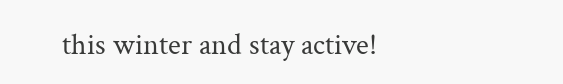this winter and stay active!